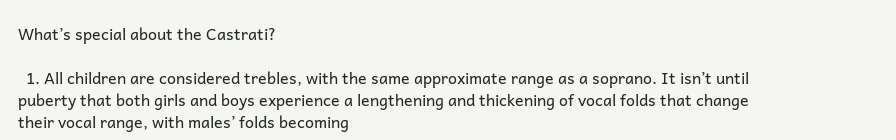What’s special about the Castrati?

  1. All children are considered trebles, with the same approximate range as a soprano. It isn’t until puberty that both girls and boys experience a lengthening and thickening of vocal folds that change their vocal range, with males’ folds becoming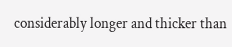considerably longer and thicker than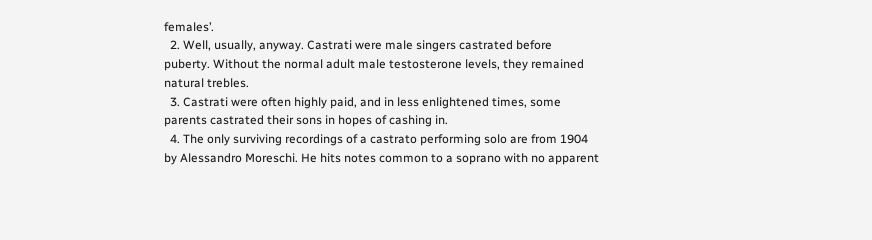females’.
  2. Well, usually, anyway. Castrati were male singers castrated before puberty. Without the normal adult male testosterone levels, they remained natural trebles.
  3. Castrati were often highly paid, and in less enlightened times, some parents castrated their sons in hopes of cashing in.
  4. The only surviving recordings of a castrato performing solo are from 1904 by Alessandro Moreschi. He hits notes common to a soprano with no apparent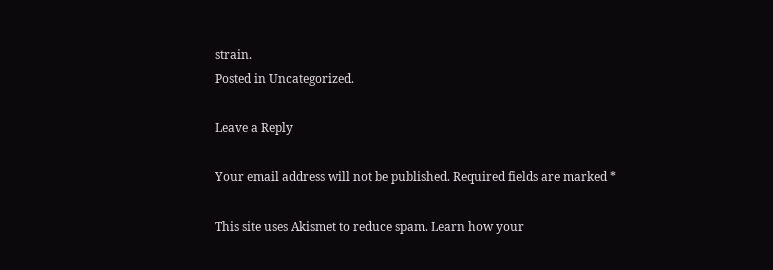strain.
Posted in Uncategorized.

Leave a Reply

Your email address will not be published. Required fields are marked *

This site uses Akismet to reduce spam. Learn how your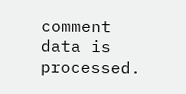comment data is processed.